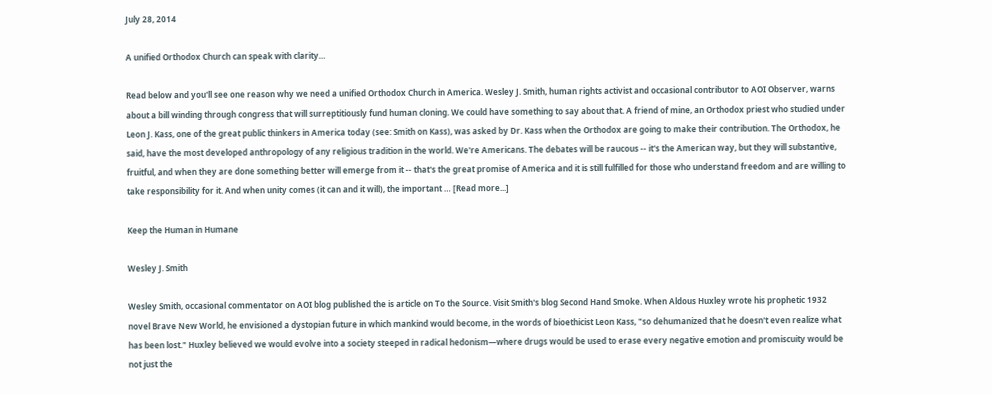July 28, 2014

A unified Orthodox Church can speak with clarity…

Read below and you'll see one reason why we need a unified Orthodox Church in America. Wesley J. Smith, human rights activist and occasional contributor to AOI Observer, warns about a bill winding through congress that will surreptitiously fund human cloning. We could have something to say about that. A friend of mine, an Orthodox priest who studied under Leon J. Kass, one of the great public thinkers in America today (see: Smith on Kass), was asked by Dr. Kass when the Orthodox are going to make their contribution. The Orthodox, he said, have the most developed anthropology of any religious tradition in the world. We're Americans. The debates will be raucous -- it's the American way, but they will substantive, fruitful, and when they are done something better will emerge from it -- that's the great promise of America and it is still fulfilled for those who understand freedom and are willing to take responsibility for it. And when unity comes (it can and it will), the important … [Read more...]

Keep the Human in Humane

Wesley J. Smith

Wesley Smith, occasional commentator on AOI blog published the is article on To the Source. Visit Smith's blog Second Hand Smoke. When Aldous Huxley wrote his prophetic 1932 novel Brave New World, he envisioned a dystopian future in which mankind would become, in the words of bioethicist Leon Kass, "so dehumanized that he doesn't even realize what has been lost." Huxley believed we would evolve into a society steeped in radical hedonism—where drugs would be used to erase every negative emotion and promiscuity would be not just the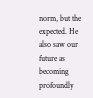norm, but the expected. He also saw our future as becoming profoundly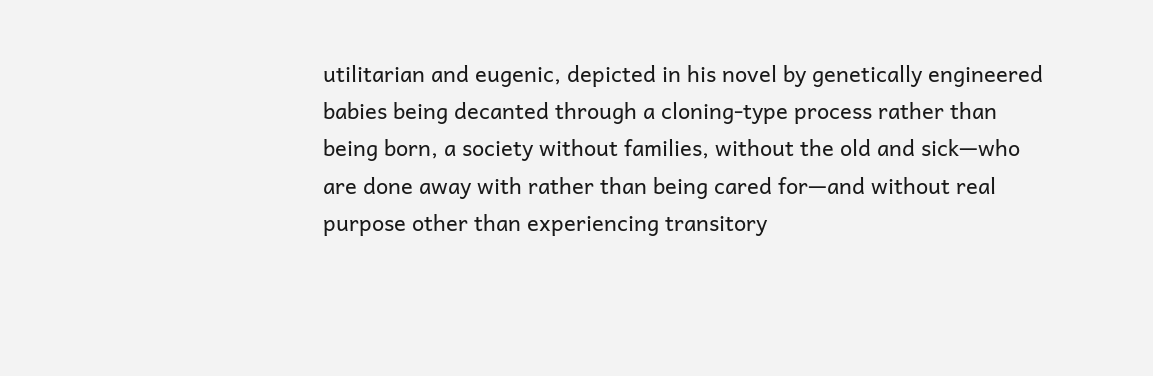utilitarian and eugenic, depicted in his novel by genetically engineered babies being decanted through a cloning-type process rather than being born, a society without families, without the old and sick—who are done away with rather than being cared for—and without real purpose other than experiencing transitory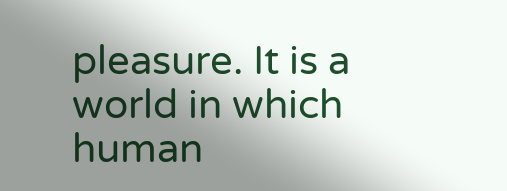pleasure. It is a world in which human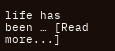life has been … [Read more...]